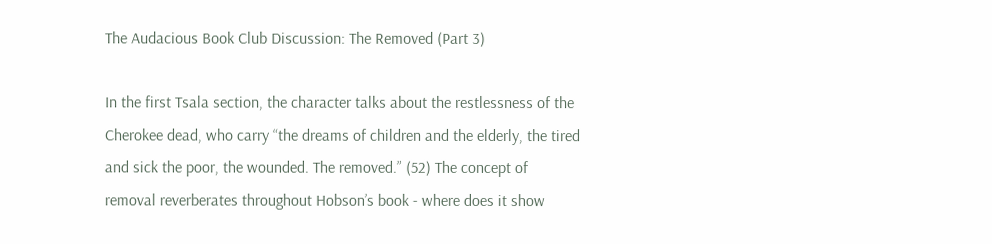The Audacious Book Club Discussion: The Removed (Part 3)

In the first Tsala section, the character talks about the restlessness of the Cherokee dead, who carry “the dreams of children and the elderly, the tired and sick the poor, the wounded. The removed.” (52) The concept of removal reverberates throughout Hobson’s book - where does it show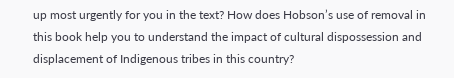up most urgently for you in the text? How does Hobson’s use of removal in this book help you to understand the impact of cultural dispossession and displacement of Indigenous tribes in this country?